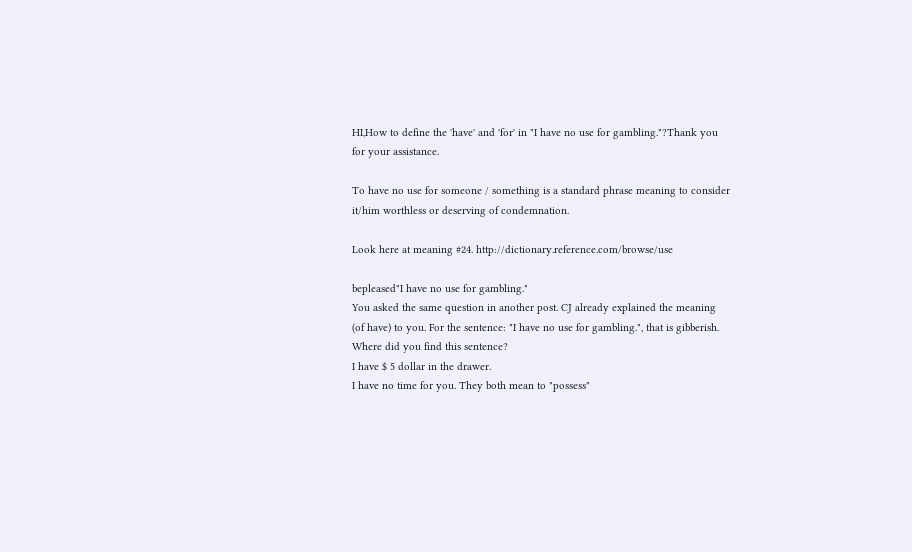HI,How to define the 'have' and 'for' in "I have no use for gambling."?Thank you for your assistance.

To have no use for someone / something is a standard phrase meaning to consider it/him worthless or deserving of condemnation.

Look here at meaning #24. http://dictionary.reference.com/browse/use

bepleased"I have no use for gambling."
You asked the same question in another post. CJ already explained the meaning (of have) to you. For the sentence: "I have no use for gambling.", that is gibberish. Where did you find this sentence?
I have $ 5 dollar in the drawer.
I have no time for you. They both mean to "possess"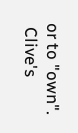or to "own".
 Clive's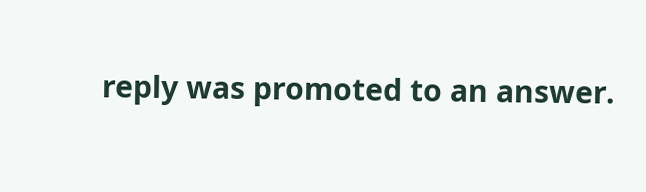reply was promoted to an answer.